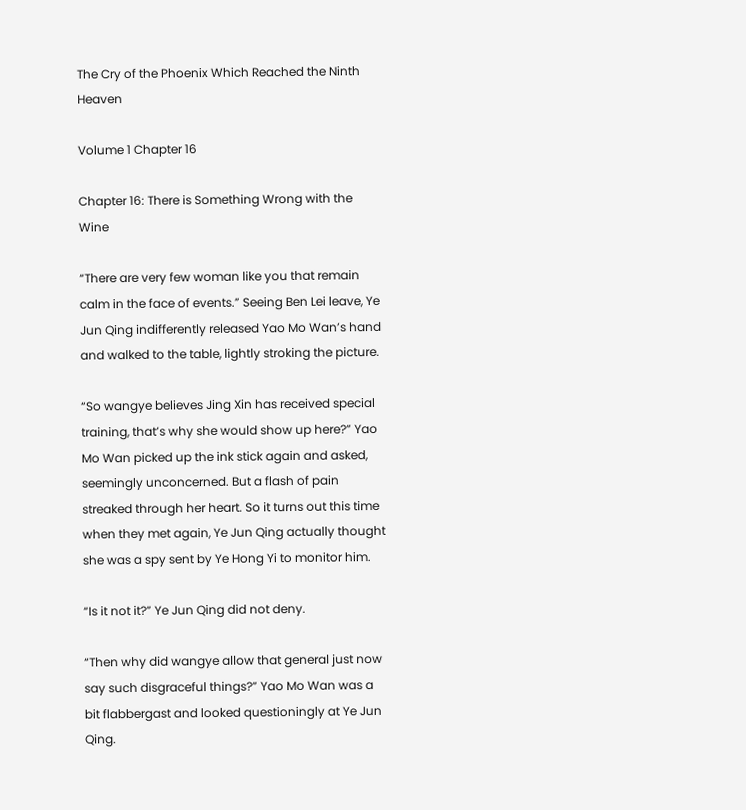The Cry of the Phoenix Which Reached the Ninth Heaven

Volume 1 Chapter 16

Chapter 16: There is Something Wrong with the Wine

“There are very few woman like you that remain calm in the face of events.” Seeing Ben Lei leave, Ye Jun Qing indifferently released Yao Mo Wan’s hand and walked to the table, lightly stroking the picture.

“So wangye believes Jing Xin has received special training, that’s why she would show up here?” Yao Mo Wan picked up the ink stick again and asked, seemingly unconcerned. But a flash of pain streaked through her heart. So it turns out this time when they met again, Ye Jun Qing actually thought she was a spy sent by Ye Hong Yi to monitor him.

“Is it not it?” Ye Jun Qing did not deny.

“Then why did wangye allow that general just now say such disgraceful things?” Yao Mo Wan was a bit flabbergast and looked questioningly at Ye Jun Qing.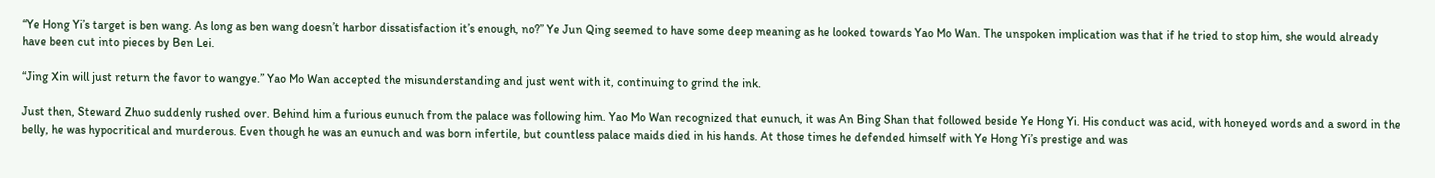“Ye Hong Yi’s target is ben wang. As long as ben wang doesn’t harbor dissatisfaction it’s enough, no?” Ye Jun Qing seemed to have some deep meaning as he looked towards Yao Mo Wan. The unspoken implication was that if he tried to stop him, she would already have been cut into pieces by Ben Lei.

“Jing Xin will just return the favor to wangye.” Yao Mo Wan accepted the misunderstanding and just went with it, continuing to grind the ink.

Just then, Steward Zhuo suddenly rushed over. Behind him a furious eunuch from the palace was following him. Yao Mo Wan recognized that eunuch, it was An Bing Shan that followed beside Ye Hong Yi. His conduct was acid, with honeyed words and a sword in the belly, he was hypocritical and murderous. Even though he was an eunuch and was born infertile, but countless palace maids died in his hands. At those times he defended himself with Ye Hong Yi’s prestige and was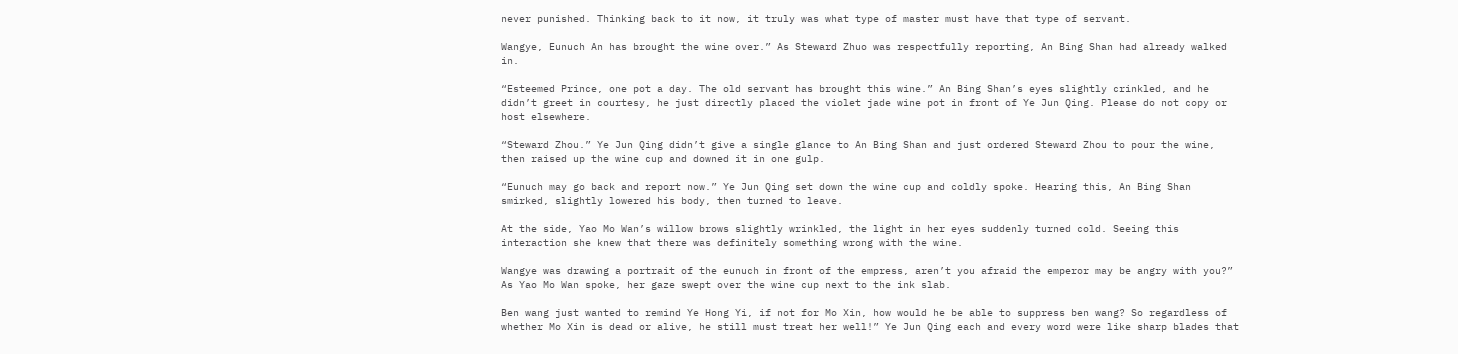never punished. Thinking back to it now, it truly was what type of master must have that type of servant.

Wangye, Eunuch An has brought the wine over.” As Steward Zhuo was respectfully reporting, An Bing Shan had already walked in.

“Esteemed Prince, one pot a day. The old servant has brought this wine.” An Bing Shan’s eyes slightly crinkled, and he didn’t greet in courtesy, he just directly placed the violet jade wine pot in front of Ye Jun Qing. Please do not copy or host elsewhere.

“Steward Zhou.” Ye Jun Qing didn’t give a single glance to An Bing Shan and just ordered Steward Zhou to pour the wine, then raised up the wine cup and downed it in one gulp.

“Eunuch may go back and report now.” Ye Jun Qing set down the wine cup and coldly spoke. Hearing this, An Bing Shan smirked, slightly lowered his body, then turned to leave.

At the side, Yao Mo Wan’s willow brows slightly wrinkled, the light in her eyes suddenly turned cold. Seeing this interaction she knew that there was definitely something wrong with the wine.

Wangye was drawing a portrait of the eunuch in front of the empress, aren’t you afraid the emperor may be angry with you?” As Yao Mo Wan spoke, her gaze swept over the wine cup next to the ink slab.

Ben wang just wanted to remind Ye Hong Yi, if not for Mo Xin, how would he be able to suppress ben wang? So regardless of whether Mo Xin is dead or alive, he still must treat her well!” Ye Jun Qing each and every word were like sharp blades that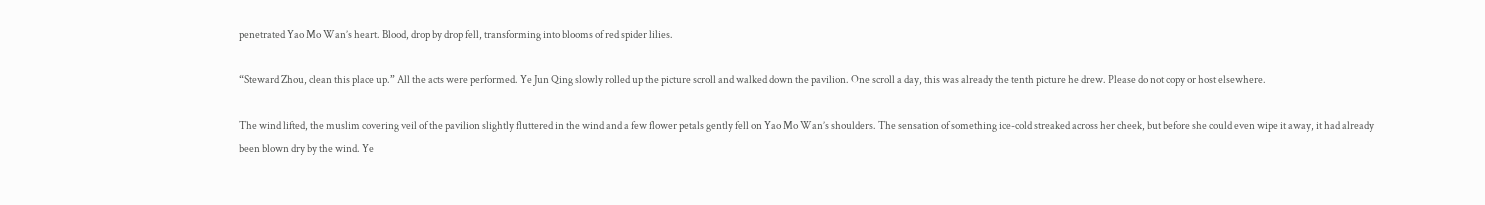penetrated Yao Mo Wan’s heart. Blood, drop by drop fell, transforming into blooms of red spider lilies.

“Steward Zhou, clean this place up.” All the acts were performed. Ye Jun Qing slowly rolled up the picture scroll and walked down the pavilion. One scroll a day, this was already the tenth picture he drew. Please do not copy or host elsewhere.

The wind lifted, the muslim covering veil of the pavilion slightly fluttered in the wind and a few flower petals gently fell on Yao Mo Wan’s shoulders. The sensation of something ice-cold streaked across her cheek, but before she could even wipe it away, it had already been blown dry by the wind. Ye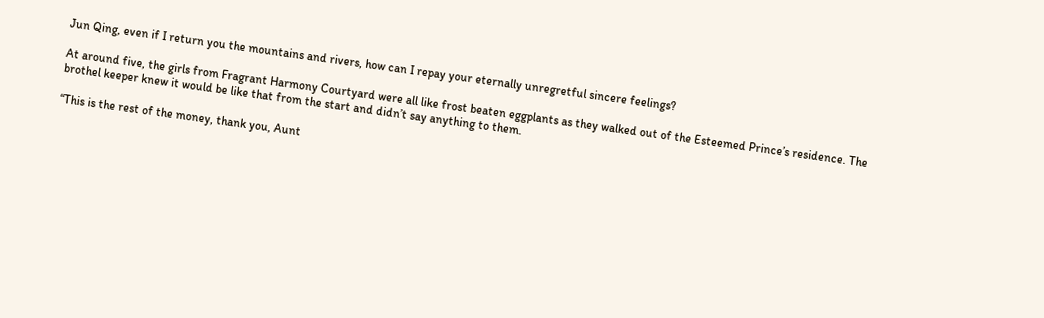Jun Qing, even if I return you the mountains and rivers, how can I repay your eternally unregretful sincere feelings?

At around five, the girls from Fragrant Harmony Courtyard were all like frost beaten eggplants as they walked out of the Esteemed Prince’s residence. The brothel keeper knew it would be like that from the start and didn’t say anything to them.

“This is the rest of the money, thank you, Aunt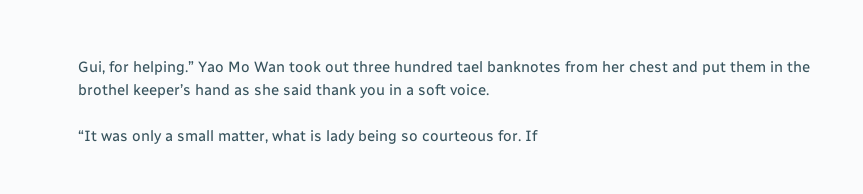Gui, for helping.” Yao Mo Wan took out three hundred tael banknotes from her chest and put them in the brothel keeper’s hand as she said thank you in a soft voice.

“It was only a small matter, what is lady being so courteous for. If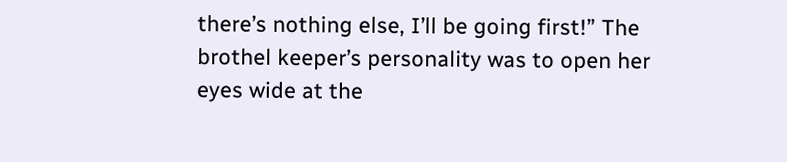there’s nothing else, I’ll be going first!” The brothel keeper’s personality was to open her eyes wide at the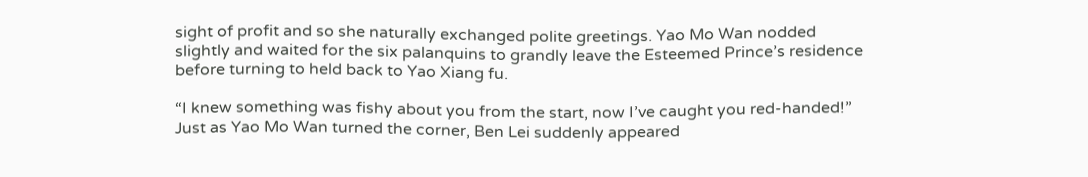sight of profit and so she naturally exchanged polite greetings. Yao Mo Wan nodded slightly and waited for the six palanquins to grandly leave the Esteemed Prince’s residence before turning to held back to Yao Xiang fu.

“I knew something was fishy about you from the start, now I’ve caught you red-handed!” Just as Yao Mo Wan turned the corner, Ben Lei suddenly appeared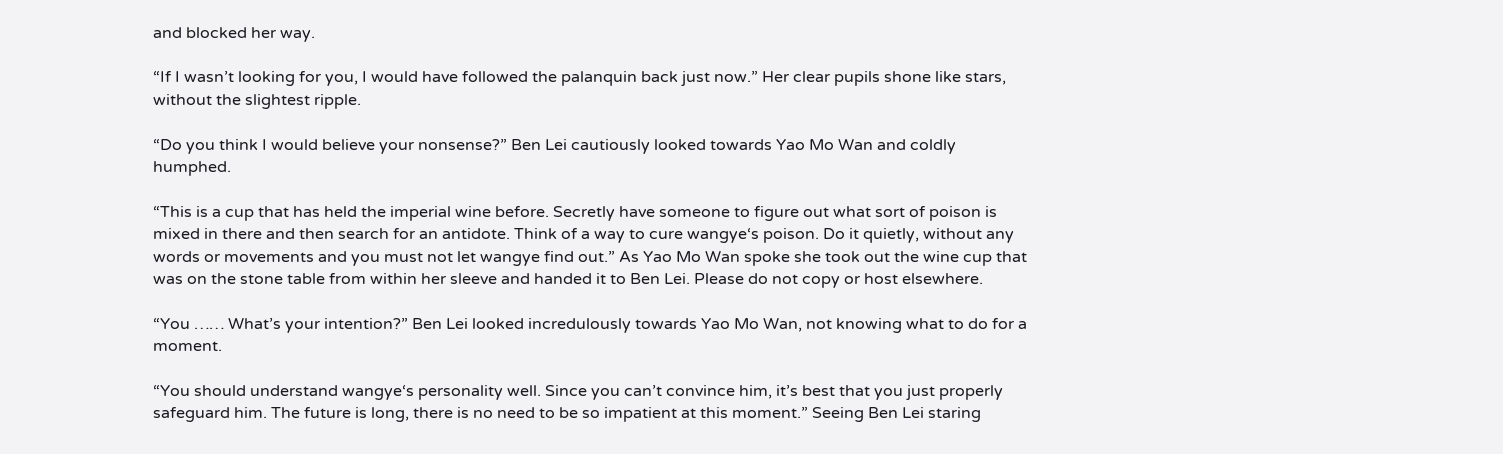and blocked her way.

“If I wasn’t looking for you, I would have followed the palanquin back just now.” Her clear pupils shone like stars, without the slightest ripple.

“Do you think I would believe your nonsense?” Ben Lei cautiously looked towards Yao Mo Wan and coldly humphed.

“This is a cup that has held the imperial wine before. Secretly have someone to figure out what sort of poison is mixed in there and then search for an antidote. Think of a way to cure wangye‘s poison. Do it quietly, without any words or movements and you must not let wangye find out.” As Yao Mo Wan spoke she took out the wine cup that was on the stone table from within her sleeve and handed it to Ben Lei. Please do not copy or host elsewhere.

“You …… What’s your intention?” Ben Lei looked incredulously towards Yao Mo Wan, not knowing what to do for a moment.

“You should understand wangye‘s personality well. Since you can’t convince him, it’s best that you just properly safeguard him. The future is long, there is no need to be so impatient at this moment.” Seeing Ben Lei staring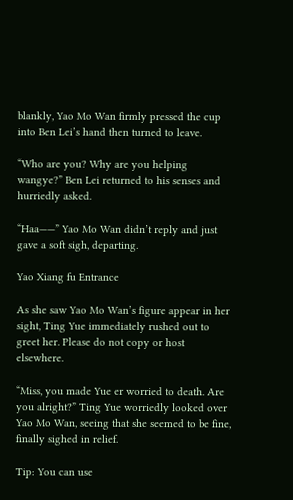blankly, Yao Mo Wan firmly pressed the cup into Ben Lei’s hand then turned to leave.

“Who are you? Why are you helping wangye?” Ben Lei returned to his senses and hurriedly asked.

“Haa——” Yao Mo Wan didn’t reply and just gave a soft sigh, departing.

Yao Xiang fu Entrance

As she saw Yao Mo Wan’s figure appear in her sight, Ting Yue immediately rushed out to greet her. Please do not copy or host elsewhere.

“Miss, you made Yue er worried to death. Are you alright?” Ting Yue worriedly looked over Yao Mo Wan, seeing that she seemed to be fine, finally sighed in relief.

Tip: You can use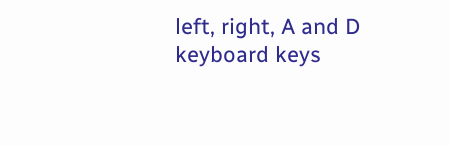left, right, A and D keyboard keys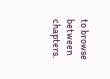to browse between chapters.